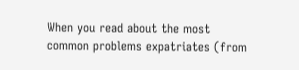When you read about the most common problems expatriates (from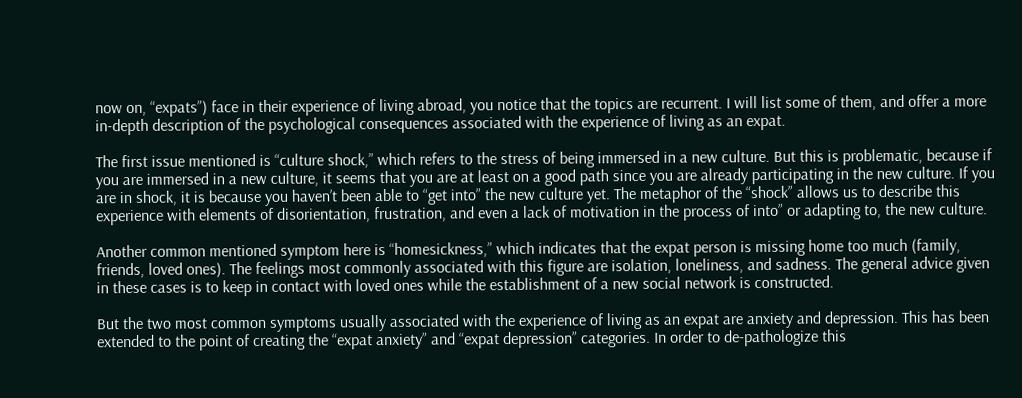now on, “expats”) face in their experience of living abroad, you notice that the topics are recurrent. I will list some of them, and offer a more in-depth description of the psychological consequences associated with the experience of living as an expat.

The first issue mentioned is “culture shock,” which refers to the stress of being immersed in a new culture. But this is problematic, because if you are immersed in a new culture, it seems that you are at least on a good path since you are already participating in the new culture. If you are in shock, it is because you haven’t been able to “get into” the new culture yet. The metaphor of the “shock” allows us to describe this experience with elements of disorientation, frustration, and even a lack of motivation in the process of into” or adapting to, the new culture.

Another common mentioned symptom here is “homesickness,” which indicates that the expat person is missing home too much (family, friends, loved ones). The feelings most commonly associated with this figure are isolation, loneliness, and sadness. The general advice given in these cases is to keep in contact with loved ones while the establishment of a new social network is constructed.

But the two most common symptoms usually associated with the experience of living as an expat are anxiety and depression. This has been extended to the point of creating the “expat anxiety” and “expat depression” categories. In order to de-pathologize this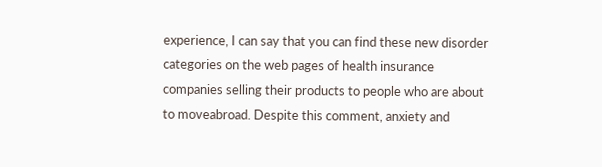experience, I can say that you can find these new disorder categories on the web pages of health insurance companies selling their products to people who are about to moveabroad. Despite this comment, anxiety and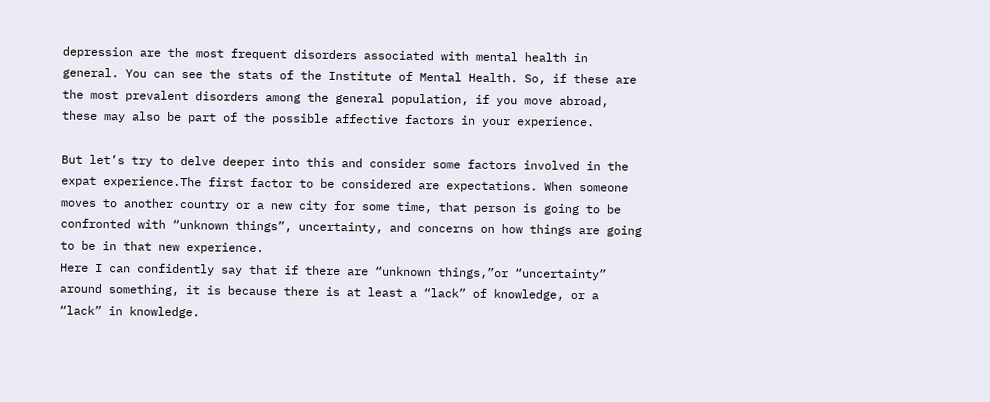depression are the most frequent disorders associated with mental health in general. You can see the stats of the Institute of Mental Health. So, if these are the most prevalent disorders among the general population, if you move abroad, these may also be part of the possible affective factors in your experience.

But let’s try to delve deeper into this and consider some factors involved in the expat experience.The first factor to be considered are expectations. When someone moves to another country or a new city for some time, that person is going to be confronted with “unknown things”, uncertainty, and concerns on how things are going to be in that new experience.
Here I can confidently say that if there are “unknown things,”or “uncertainty” around something, it is because there is at least a “lack” of knowledge, or a “lack” in knowledge.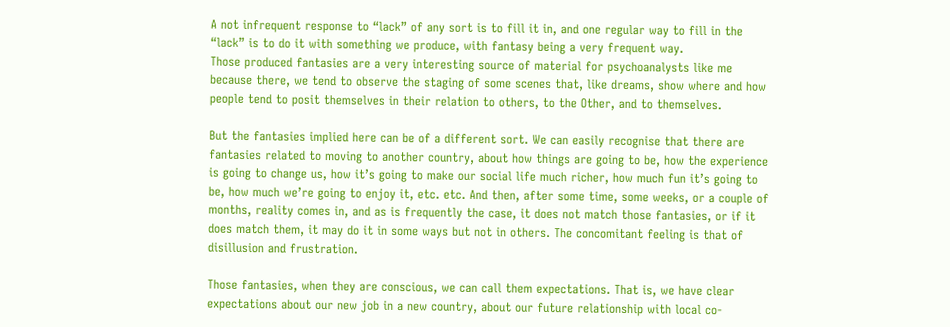A not infrequent response to “lack” of any sort is to fill it in, and one regular way to fill in the “lack” is to do it with something we produce, with fantasy being a very frequent way.
Those produced fantasies are a very interesting source of material for psychoanalysts like me because there, we tend to observe the staging of some scenes that, like dreams, show where and how people tend to posit themselves in their relation to others, to the Other, and to themselves.

But the fantasies implied here can be of a different sort. We can easily recognise that there are fantasies related to moving to another country, about how things are going to be, how the experience is going to change us, how it’s going to make our social life much richer, how much fun it’s going to be, how much we’re going to enjoy it, etc. etc. And then, after some time, some weeks, or a couple of months, reality comes in, and as is frequently the case, it does not match those fantasies, or if it does match them, it may do it in some ways but not in others. The concomitant feeling is that of disillusion and frustration.

Those fantasies, when they are conscious, we can call them expectations. That is, we have clear expectations about our new job in a new country, about our future relationship with local co-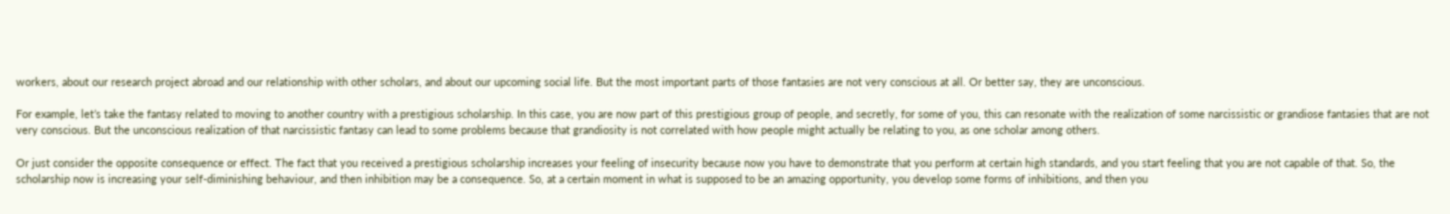workers, about our research project abroad and our relationship with other scholars, and about our upcoming social life. But the most important parts of those fantasies are not very conscious at all. Or better say, they are unconscious.

For example, let’s take the fantasy related to moving to another country with a prestigious scholarship. In this case, you are now part of this prestigious group of people, and secretly, for some of you, this can resonate with the realization of some narcissistic or grandiose fantasies that are not very conscious. But the unconscious realization of that narcissistic fantasy can lead to some problems because that grandiosity is not correlated with how people might actually be relating to you, as one scholar among others.

Or just consider the opposite consequence or effect. The fact that you received a prestigious scholarship increases your feeling of insecurity because now you have to demonstrate that you perform at certain high standards, and you start feeling that you are not capable of that. So, the scholarship now is increasing your self-diminishing behaviour, and then inhibition may be a consequence. So, at a certain moment in what is supposed to be an amazing opportunity, you develop some forms of inhibitions, and then you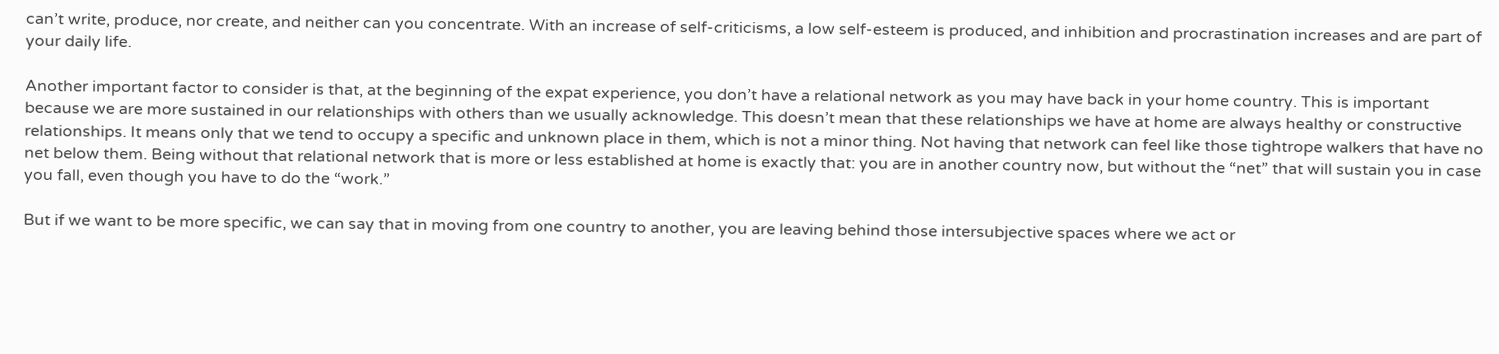can’t write, produce, nor create, and neither can you concentrate. With an increase of self-criticisms, a low self-esteem is produced, and inhibition and procrastination increases and are part of your daily life.

Another important factor to consider is that, at the beginning of the expat experience, you don’t have a relational network as you may have back in your home country. This is important because we are more sustained in our relationships with others than we usually acknowledge. This doesn’t mean that these relationships we have at home are always healthy or constructive relationships. It means only that we tend to occupy a specific and unknown place in them, which is not a minor thing. Not having that network can feel like those tightrope walkers that have no net below them. Being without that relational network that is more or less established at home is exactly that: you are in another country now, but without the “net” that will sustain you in case you fall, even though you have to do the “work.”

But if we want to be more specific, we can say that in moving from one country to another, you are leaving behind those intersubjective spaces where we act or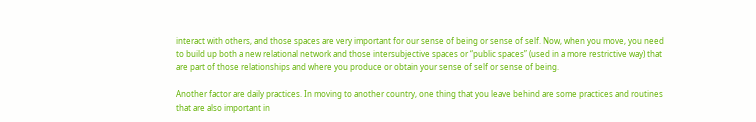interact with others, and those spaces are very important for our sense of being or sense of self. Now, when you move, you need to build up both a new relational network and those intersubjective spaces or “public spaces” (used in a more restrictive way) that are part of those relationships and where you produce or obtain your sense of self or sense of being.

Another factor are daily practices. In moving to another country, one thing that you leave behind are some practices and routines that are also important in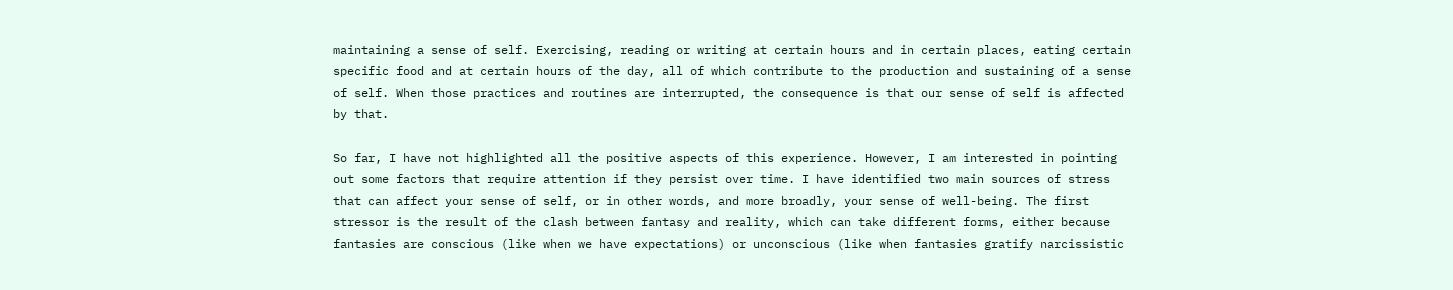maintaining a sense of self. Exercising, reading or writing at certain hours and in certain places, eating certain specific food and at certain hours of the day, all of which contribute to the production and sustaining of a sense of self. When those practices and routines are interrupted, the consequence is that our sense of self is affected by that.

So far, I have not highlighted all the positive aspects of this experience. However, I am interested in pointing out some factors that require attention if they persist over time. I have identified two main sources of stress that can affect your sense of self, or in other words, and more broadly, your sense of well-being. The first stressor is the result of the clash between fantasy and reality, which can take different forms, either because fantasies are conscious (like when we have expectations) or unconscious (like when fantasies gratify narcissistic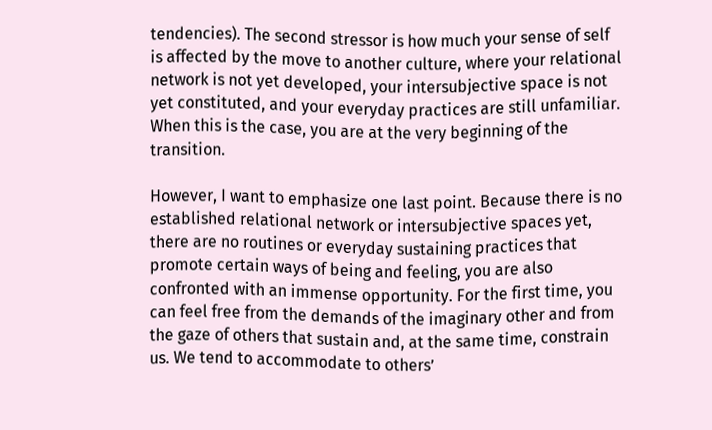tendencies). The second stressor is how much your sense of self is affected by the move to another culture, where your relational network is not yet developed, your intersubjective space is not yet constituted, and your everyday practices are still unfamiliar. When this is the case, you are at the very beginning of the transition.

However, I want to emphasize one last point. Because there is no established relational network or intersubjective spaces yet, there are no routines or everyday sustaining practices that promote certain ways of being and feeling, you are also confronted with an immense opportunity. For the first time, you can feel free from the demands of the imaginary other and from the gaze of others that sustain and, at the same time, constrain us. We tend to accommodate to others’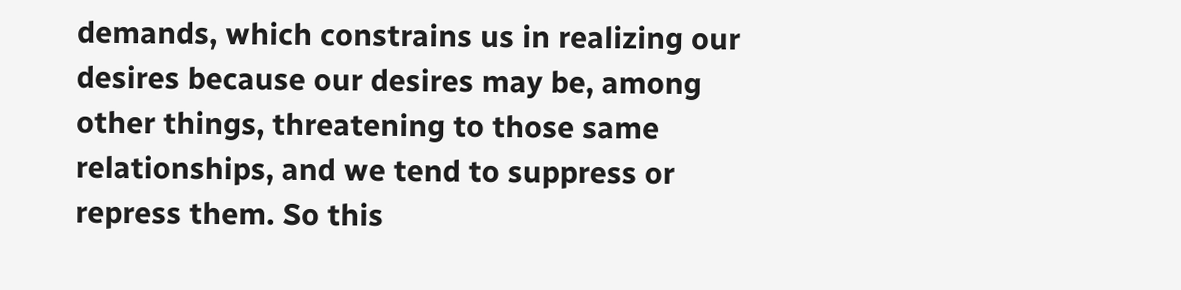demands, which constrains us in realizing our desires because our desires may be, among other things, threatening to those same relationships, and we tend to suppress or repress them. So this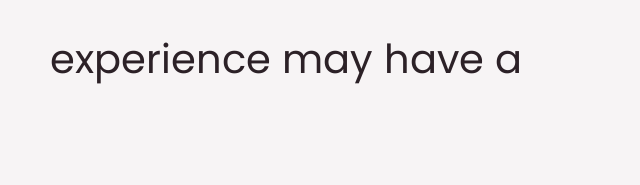experience may have a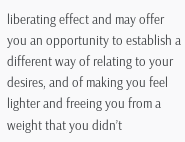liberating effect and may offer you an opportunity to establish a different way of relating to your desires, and of making you feel lighter and freeing you from a weight that you didn’t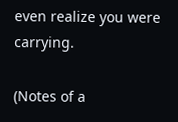even realize you were carrying.

(Notes of a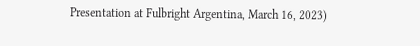Presentation at Fulbright Argentina, March 16, 2023)